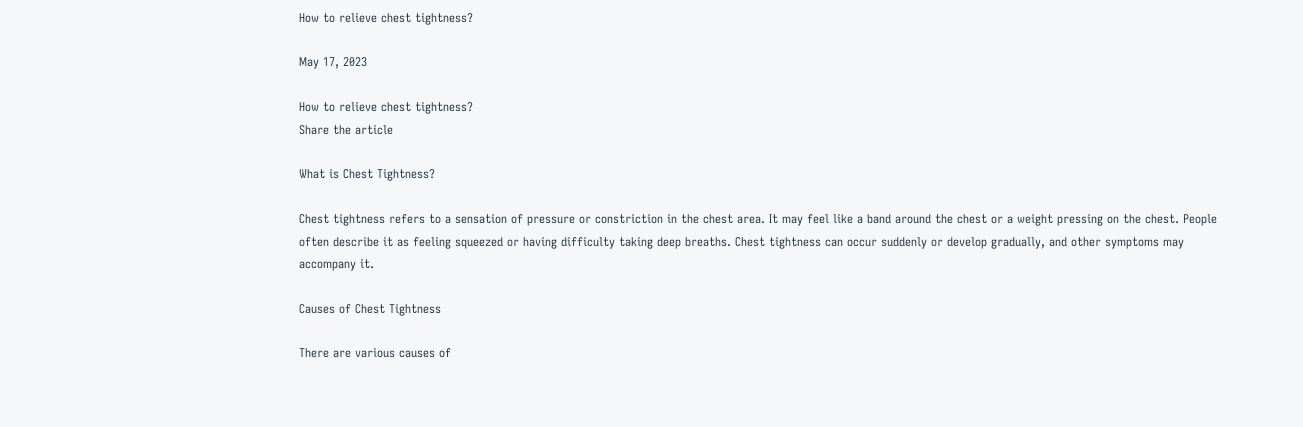How to relieve chest tightness?

May 17, 2023

How to relieve chest tightness?
Share the article

What is Chest Tightness?

Chest tightness refers to a sensation of pressure or constriction in the chest area. It may feel like a band around the chest or a weight pressing on the chest. People often describe it as feeling squeezed or having difficulty taking deep breaths. Chest tightness can occur suddenly or develop gradually, and other symptoms may accompany it.

Causes of Chest Tightness

There are various causes of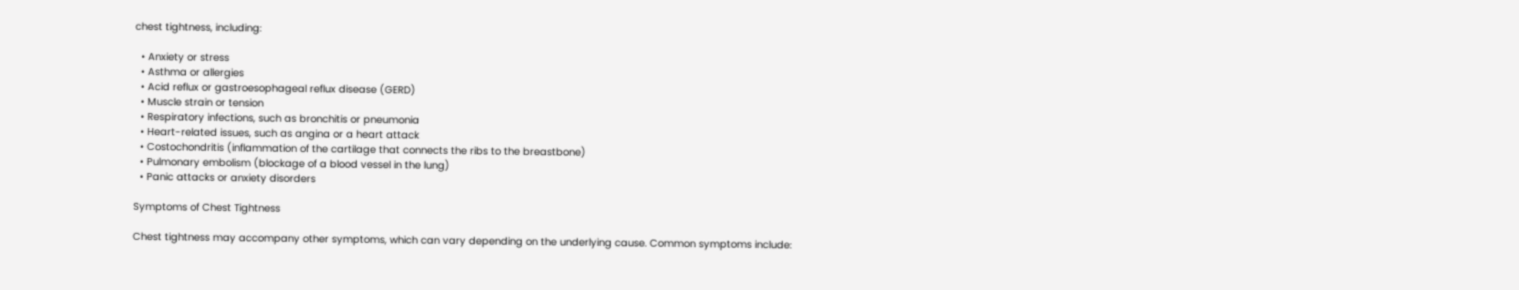chest tightness, including:

  • Anxiety or stress
  • Asthma or allergies
  • Acid reflux or gastroesophageal reflux disease (GERD)
  • Muscle strain or tension
  • Respiratory infections, such as bronchitis or pneumonia
  • Heart-related issues, such as angina or a heart attack
  • Costochondritis (inflammation of the cartilage that connects the ribs to the breastbone)
  • Pulmonary embolism (blockage of a blood vessel in the lung)
  • Panic attacks or anxiety disorders

Symptoms of Chest Tightness

Chest tightness may accompany other symptoms, which can vary depending on the underlying cause. Common symptoms include: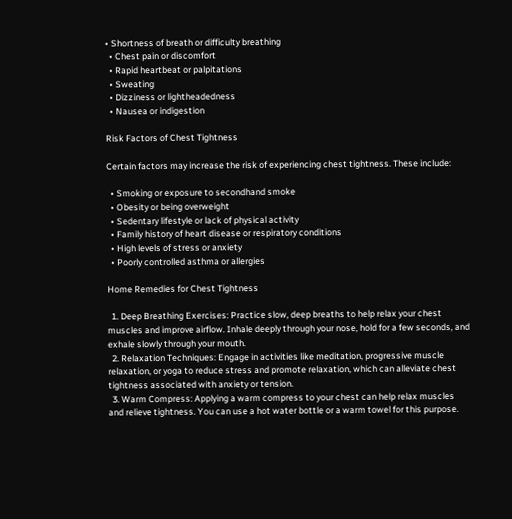• Shortness of breath or difficulty breathing
  • Chest pain or discomfort
  • Rapid heartbeat or palpitations
  • Sweating
  • Dizziness or lightheadedness
  • Nausea or indigestion

Risk Factors of Chest Tightness

Certain factors may increase the risk of experiencing chest tightness. These include:

  • Smoking or exposure to secondhand smoke
  • Obesity or being overweight
  • Sedentary lifestyle or lack of physical activity
  • Family history of heart disease or respiratory conditions
  • High levels of stress or anxiety
  • Poorly controlled asthma or allergies

Home Remedies for Chest Tightness

  1. Deep Breathing Exercises: Practice slow, deep breaths to help relax your chest muscles and improve airflow. Inhale deeply through your nose, hold for a few seconds, and exhale slowly through your mouth.
  2. Relaxation Techniques: Engage in activities like meditation, progressive muscle relaxation, or yoga to reduce stress and promote relaxation, which can alleviate chest tightness associated with anxiety or tension.
  3. Warm Compress: Applying a warm compress to your chest can help relax muscles and relieve tightness. You can use a hot water bottle or a warm towel for this purpose.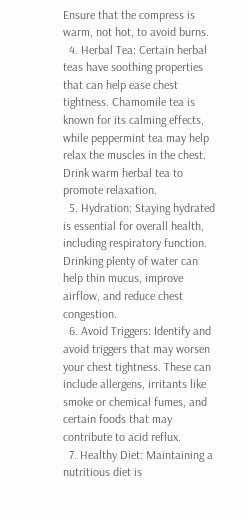Ensure that the compress is warm, not hot, to avoid burns.
  4. Herbal Tea: Certain herbal teas have soothing properties that can help ease chest tightness. Chamomile tea is known for its calming effects, while peppermint tea may help relax the muscles in the chest. Drink warm herbal tea to promote relaxation.
  5. Hydration: Staying hydrated is essential for overall health, including respiratory function. Drinking plenty of water can help thin mucus, improve airflow, and reduce chest congestion.
  6. Avoid Triggers: Identify and avoid triggers that may worsen your chest tightness. These can include allergens, irritants like smoke or chemical fumes, and certain foods that may contribute to acid reflux.
  7. Healthy Diet: Maintaining a nutritious diet is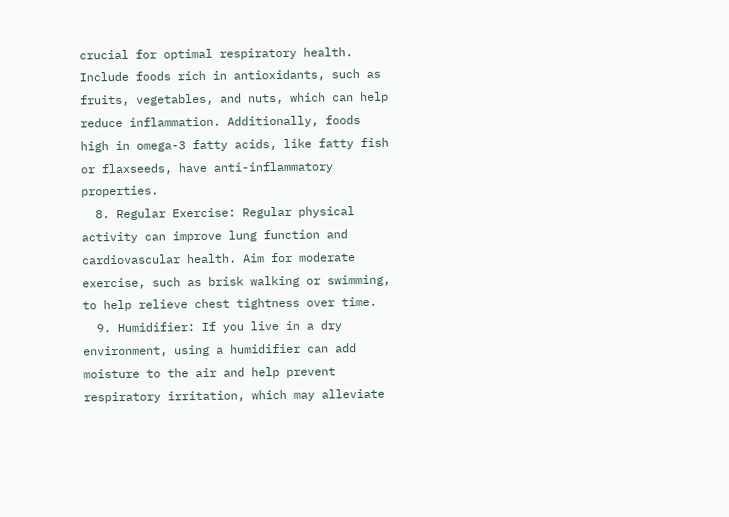crucial for optimal respiratory health. Include foods rich in antioxidants, such as fruits, vegetables, and nuts, which can help reduce inflammation. Additionally, foods high in omega-3 fatty acids, like fatty fish or flaxseeds, have anti-inflammatory properties.
  8. Regular Exercise: Regular physical activity can improve lung function and cardiovascular health. Aim for moderate exercise, such as brisk walking or swimming, to help relieve chest tightness over time.
  9. Humidifier: If you live in a dry environment, using a humidifier can add moisture to the air and help prevent respiratory irritation, which may alleviate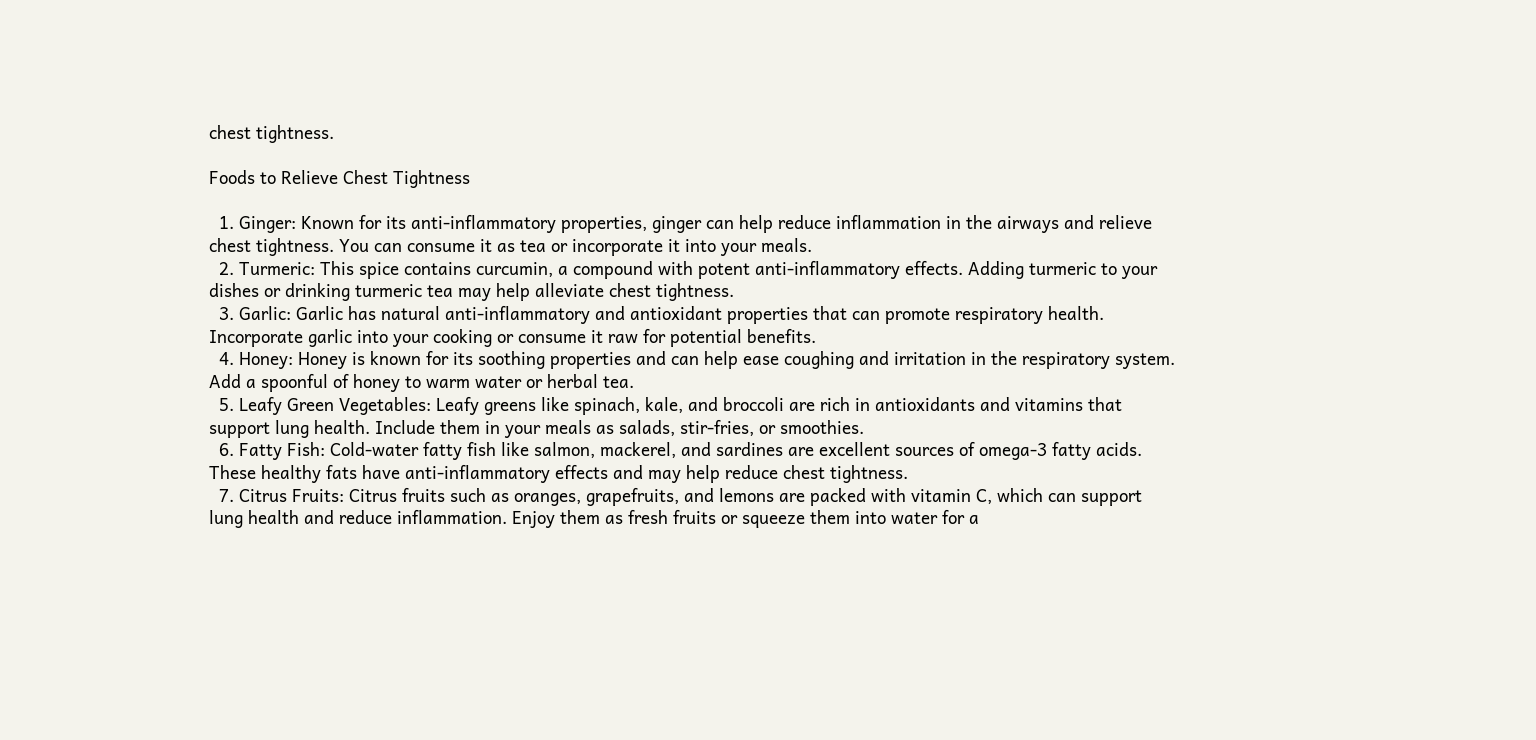chest tightness.

Foods to Relieve Chest Tightness

  1. Ginger: Known for its anti-inflammatory properties, ginger can help reduce inflammation in the airways and relieve chest tightness. You can consume it as tea or incorporate it into your meals.
  2. Turmeric: This spice contains curcumin, a compound with potent anti-inflammatory effects. Adding turmeric to your dishes or drinking turmeric tea may help alleviate chest tightness.
  3. Garlic: Garlic has natural anti-inflammatory and antioxidant properties that can promote respiratory health. Incorporate garlic into your cooking or consume it raw for potential benefits.
  4. Honey: Honey is known for its soothing properties and can help ease coughing and irritation in the respiratory system. Add a spoonful of honey to warm water or herbal tea.
  5. Leafy Green Vegetables: Leafy greens like spinach, kale, and broccoli are rich in antioxidants and vitamins that support lung health. Include them in your meals as salads, stir-fries, or smoothies.
  6. Fatty Fish: Cold-water fatty fish like salmon, mackerel, and sardines are excellent sources of omega-3 fatty acids. These healthy fats have anti-inflammatory effects and may help reduce chest tightness.
  7. Citrus Fruits: Citrus fruits such as oranges, grapefruits, and lemons are packed with vitamin C, which can support lung health and reduce inflammation. Enjoy them as fresh fruits or squeeze them into water for a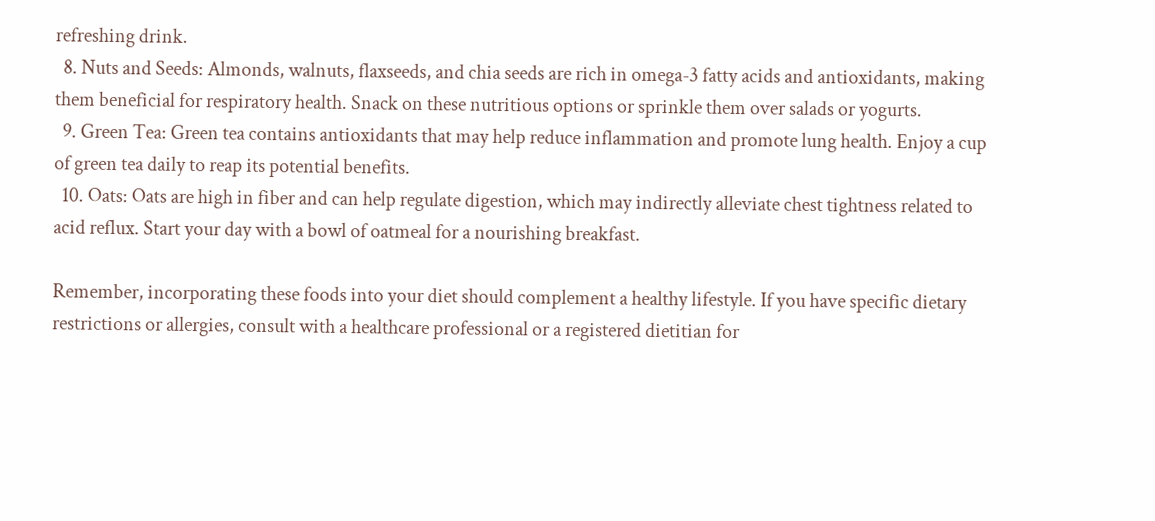refreshing drink.
  8. Nuts and Seeds: Almonds, walnuts, flaxseeds, and chia seeds are rich in omega-3 fatty acids and antioxidants, making them beneficial for respiratory health. Snack on these nutritious options or sprinkle them over salads or yogurts.
  9. Green Tea: Green tea contains antioxidants that may help reduce inflammation and promote lung health. Enjoy a cup of green tea daily to reap its potential benefits.
  10. Oats: Oats are high in fiber and can help regulate digestion, which may indirectly alleviate chest tightness related to acid reflux. Start your day with a bowl of oatmeal for a nourishing breakfast.

Remember, incorporating these foods into your diet should complement a healthy lifestyle. If you have specific dietary restrictions or allergies, consult with a healthcare professional or a registered dietitian for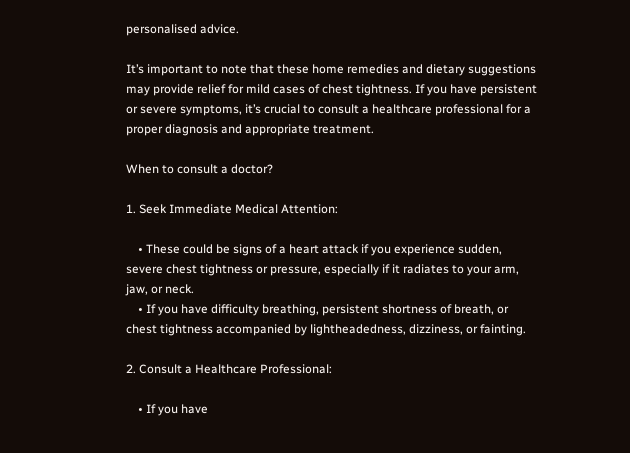personalised advice.

It’s important to note that these home remedies and dietary suggestions may provide relief for mild cases of chest tightness. If you have persistent or severe symptoms, it’s crucial to consult a healthcare professional for a proper diagnosis and appropriate treatment.

When to consult a doctor?

1. Seek Immediate Medical Attention:

    • These could be signs of a heart attack if you experience sudden, severe chest tightness or pressure, especially if it radiates to your arm, jaw, or neck.
    • If you have difficulty breathing, persistent shortness of breath, or chest tightness accompanied by lightheadedness, dizziness, or fainting.

2. Consult a Healthcare Professional:

    • If you have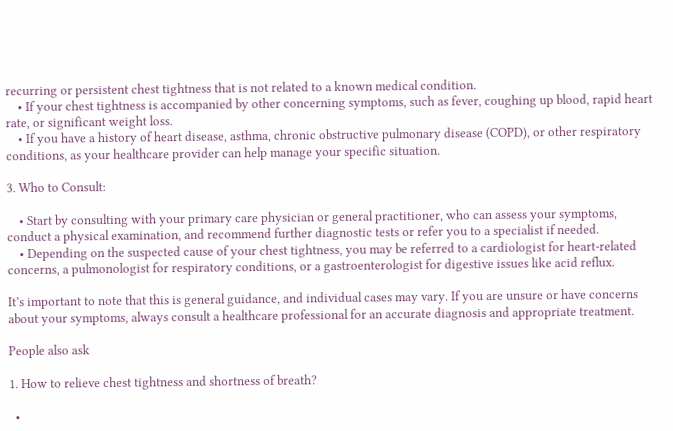recurring or persistent chest tightness that is not related to a known medical condition.
    • If your chest tightness is accompanied by other concerning symptoms, such as fever, coughing up blood, rapid heart rate, or significant weight loss.
    • If you have a history of heart disease, asthma, chronic obstructive pulmonary disease (COPD), or other respiratory conditions, as your healthcare provider can help manage your specific situation.

3. Who to Consult:

    • Start by consulting with your primary care physician or general practitioner, who can assess your symptoms, conduct a physical examination, and recommend further diagnostic tests or refer you to a specialist if needed.
    • Depending on the suspected cause of your chest tightness, you may be referred to a cardiologist for heart-related concerns, a pulmonologist for respiratory conditions, or a gastroenterologist for digestive issues like acid reflux.

It’s important to note that this is general guidance, and individual cases may vary. If you are unsure or have concerns about your symptoms, always consult a healthcare professional for an accurate diagnosis and appropriate treatment.

People also ask

1. How to relieve chest tightness and shortness of breath?

  •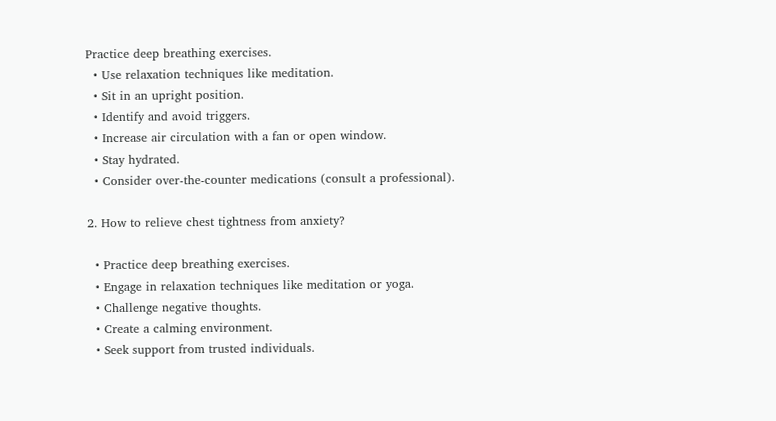Practice deep breathing exercises.
  • Use relaxation techniques like meditation.
  • Sit in an upright position.
  • Identify and avoid triggers.
  • Increase air circulation with a fan or open window.
  • Stay hydrated.
  • Consider over-the-counter medications (consult a professional).

2. How to relieve chest tightness from anxiety?

  • Practice deep breathing exercises.
  • Engage in relaxation techniques like meditation or yoga.
  • Challenge negative thoughts.
  • Create a calming environment.
  • Seek support from trusted individuals.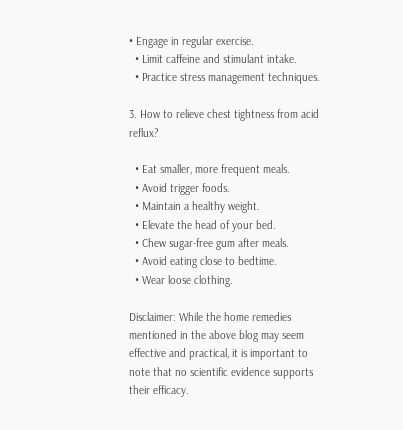• Engage in regular exercise.
  • Limit caffeine and stimulant intake.
  • Practice stress management techniques.

3. How to relieve chest tightness from acid reflux?

  • Eat smaller, more frequent meals.
  • Avoid trigger foods.
  • Maintain a healthy weight.
  • Elevate the head of your bed.
  • Chew sugar-free gum after meals.
  • Avoid eating close to bedtime.
  • Wear loose clothing.

Disclaimer: While the home remedies mentioned in the above blog may seem effective and practical, it is important to note that no scientific evidence supports their efficacy.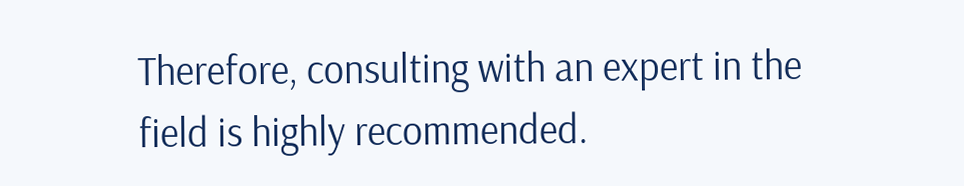Therefore, consulting with an expert in the field is highly recommended.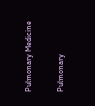Pulmonary Medicine

Pulmonary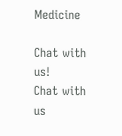Medicine

Chat with us!
Chat with us